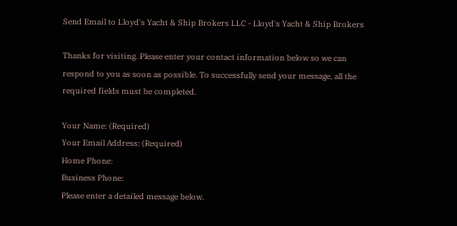Send Email to Lloyd's Yacht & Ship Brokers LLC - Lloyd's Yacht & Ship Brokers

Thanks for visiting. Please enter your contact information below so we can respond to you as soon as possible. To successfully send your message, all the required fields must be completed.

Your Name: (Required)
Your Email Address: (Required)
Home Phone:
Business Phone:
Please enter a detailed message below.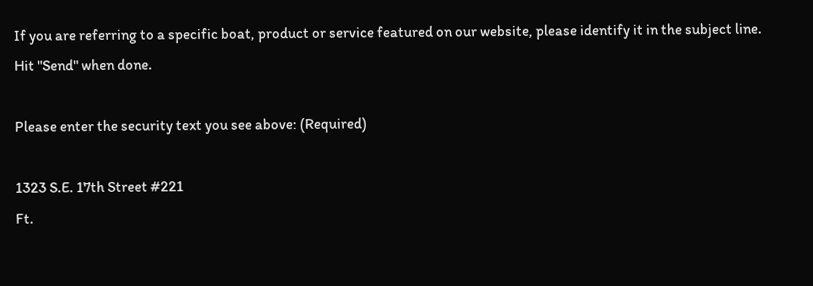If you are referring to a specific boat, product or service featured on our website, please identify it in the subject line. Hit "Send" when done.

Please enter the security text you see above: (Required)

1323 S.E. 17th Street #221
Ft.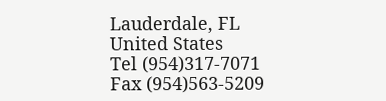Lauderdale, FL
United States
Tel (954)317-7071
Fax (954)563-5209